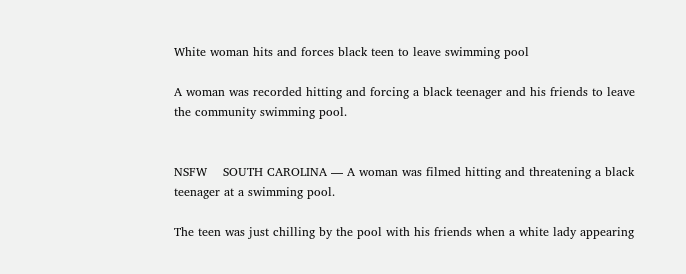White woman hits and forces black teen to leave swimming pool

A woman was recorded hitting and forcing a black teenager and his friends to leave the community swimming pool.


NSFW    SOUTH CAROLINA — A woman was filmed hitting and threatening a black teenager at a swimming pool.

The teen was just chilling by the pool with his friends when a white lady appearing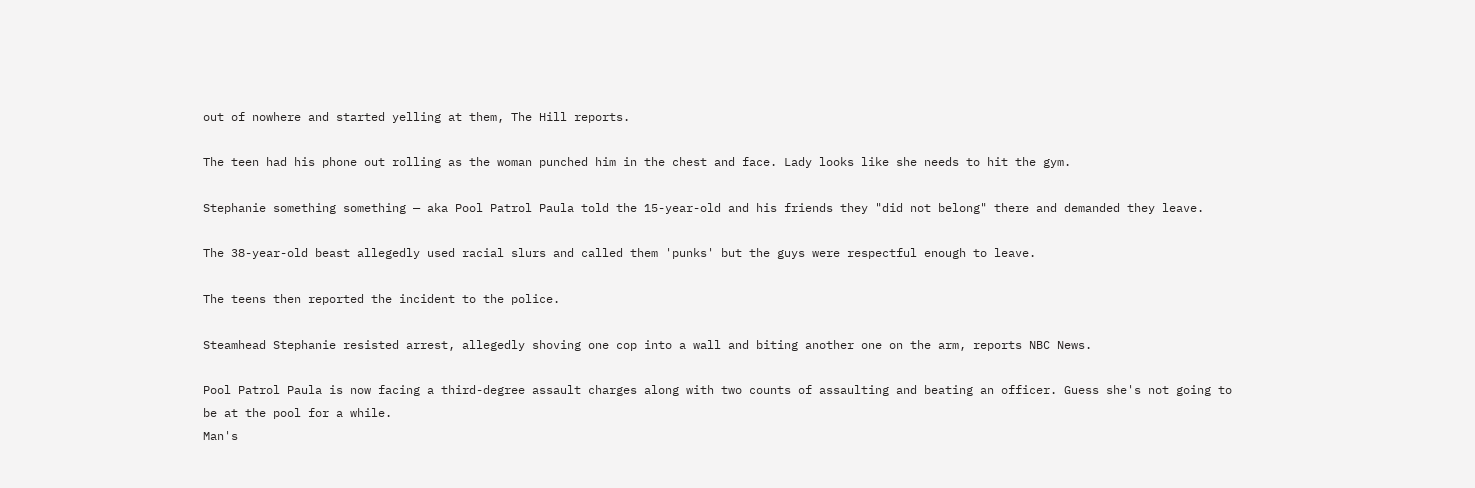out of nowhere and started yelling at them, The Hill reports.

The teen had his phone out rolling as the woman punched him in the chest and face. Lady looks like she needs to hit the gym.

Stephanie something something — aka Pool Patrol Paula told the 15-year-old and his friends they "did not belong" there and demanded they leave.

The 38-year-old beast allegedly used racial slurs and called them 'punks' but the guys were respectful enough to leave.

The teens then reported the incident to the police.

Steamhead Stephanie resisted arrest, allegedly shoving one cop into a wall and biting another one on the arm, reports NBC News.

Pool Patrol Paula is now facing a third-degree assault charges along with two counts of assaulting and beating an officer. Guess she's not going to be at the pool for a while.
Man's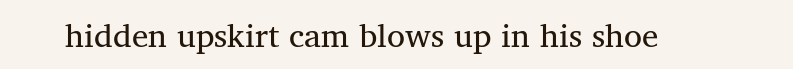hidden upskirt cam blows up in his shoe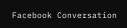Facebook Conversation